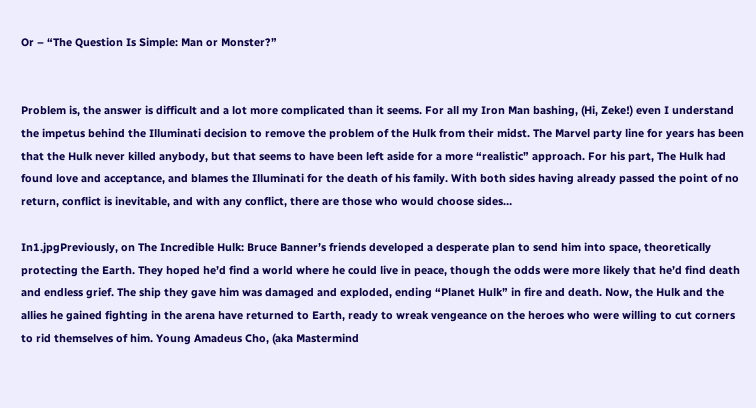Or – “The Question Is Simple: Man or Monster?”


Problem is, the answer is difficult and a lot more complicated than it seems. For all my Iron Man bashing, (Hi, Zeke!) even I understand the impetus behind the Illuminati decision to remove the problem of the Hulk from their midst. The Marvel party line for years has been that the Hulk never killed anybody, but that seems to have been left aside for a more “realistic” approach. For his part, The Hulk had found love and acceptance, and blames the Illuminati for the death of his family. With both sides having already passed the point of no return, conflict is inevitable, and with any conflict, there are those who would choose sides…

In1.jpgPreviously, on The Incredible Hulk: Bruce Banner’s friends developed a desperate plan to send him into space, theoretically protecting the Earth. They hoped he’d find a world where he could live in peace, though the odds were more likely that he’d find death and endless grief. The ship they gave him was damaged and exploded, ending “Planet Hulk” in fire and death. Now, the Hulk and the allies he gained fighting in the arena have returned to Earth, ready to wreak vengeance on the heroes who were willing to cut corners to rid themselves of him. Young Amadeus Cho, (aka Mastermind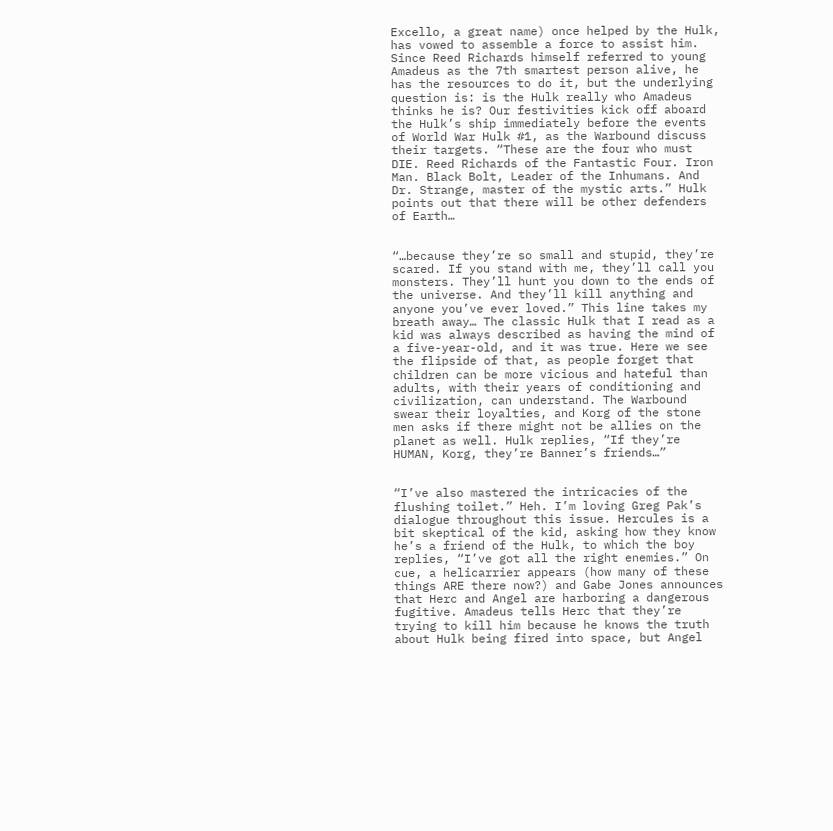Excello, a great name) once helped by the Hulk, has vowed to assemble a force to assist him. Since Reed Richards himself referred to young Amadeus as the 7th smartest person alive, he has the resources to do it, but the underlying question is: is the Hulk really who Amadeus thinks he is? Our festivities kick off aboard the Hulk’s ship immediately before the events of World War Hulk #1, as the Warbound discuss their targets. “These are the four who must DIE. Reed Richards of the Fantastic Four. Iron Man. Black Bolt, Leader of the Inhumans. And Dr. Strange, master of the mystic arts.” Hulk points out that there will be other defenders of Earth…


“…because they’re so small and stupid, they’re scared. If you stand with me, they’ll call you monsters. They’ll hunt you down to the ends of the universe. And they’ll kill anything and anyone you’ve ever loved.” This line takes my breath away… The classic Hulk that I read as a kid was always described as having the mind of a five-year-old, and it was true. Here we see the flipside of that, as people forget that children can be more vicious and hateful than adults, with their years of conditioning and civilization, can understand. The Warbound swear their loyalties, and Korg of the stone men asks if there might not be allies on the planet as well. Hulk replies, “If they’re HUMAN, Korg, they’re Banner’s friends…”


“I’ve also mastered the intricacies of the flushing toilet.” Heh. I’m loving Greg Pak’s dialogue throughout this issue. Hercules is a bit skeptical of the kid, asking how they know he’s a friend of the Hulk, to which the boy replies, “I’ve got all the right enemies.” On cue, a helicarrier appears (how many of these things ARE there now?) and Gabe Jones announces that Herc and Angel are harboring a dangerous fugitive. Amadeus tells Herc that they’re trying to kill him because he knows the truth about Hulk being fired into space, but Angel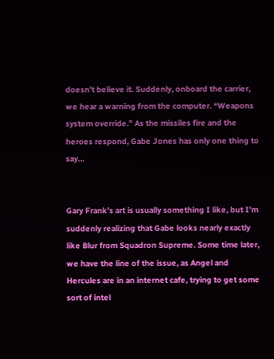doesn’t believe it. Suddenly, onboard the carrier, we hear a warning from the computer. “Weapons system override.” As the missiles fire and the heroes respond, Gabe Jones has only one thing to say…


Gary Frank’s art is usually something I like, but I’m suddenly realizing that Gabe looks nearly exactly like Blur from Squadron Supreme. Some time later, we have the line of the issue, as Angel and Hercules are in an internet cafe, trying to get some sort of intel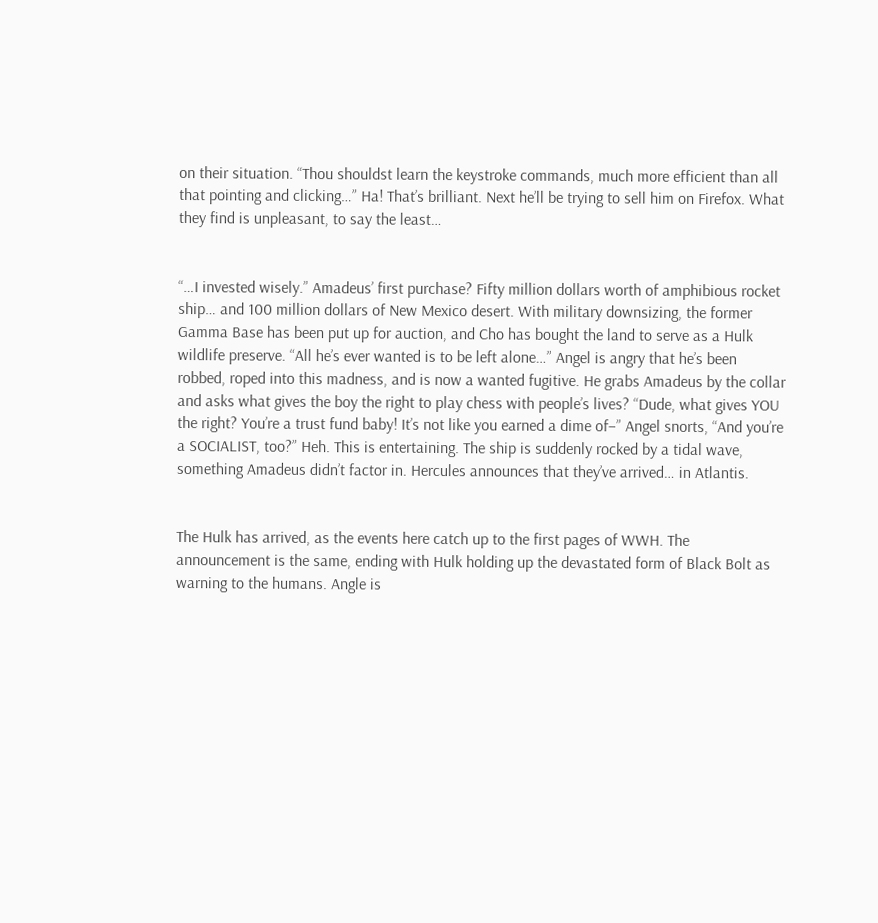on their situation. “Thou shouldst learn the keystroke commands, much more efficient than all that pointing and clicking…” Ha! That’s brilliant. Next he’ll be trying to sell him on Firefox. What they find is unpleasant, to say the least…


“…I invested wisely.” Amadeus’ first purchase? Fifty million dollars worth of amphibious rocket ship… and 100 million dollars of New Mexico desert. With military downsizing, the former Gamma Base has been put up for auction, and Cho has bought the land to serve as a Hulk wildlife preserve. “All he’s ever wanted is to be left alone…” Angel is angry that he’s been robbed, roped into this madness, and is now a wanted fugitive. He grabs Amadeus by the collar and asks what gives the boy the right to play chess with people’s lives? “Dude, what gives YOU the right? You’re a trust fund baby! It’s not like you earned a dime of–” Angel snorts, “And you’re a SOCIALIST, too?” Heh. This is entertaining. The ship is suddenly rocked by a tidal wave, something Amadeus didn’t factor in. Hercules announces that they’ve arrived… in Atlantis.


The Hulk has arrived, as the events here catch up to the first pages of WWH. The announcement is the same, ending with Hulk holding up the devastated form of Black Bolt as warning to the humans. Angle is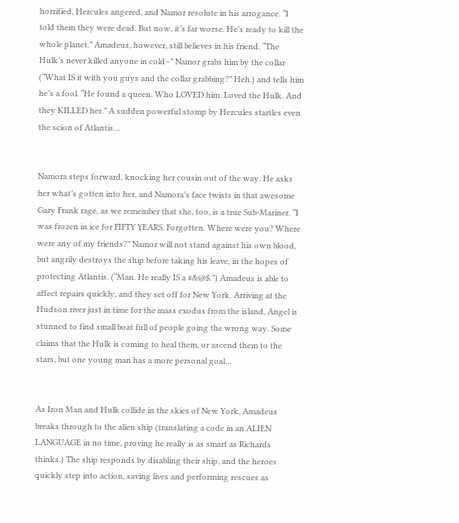horrified, Hercules angered, and Namor resolute in his arrogance. “I told them they were dead. But now, it’s far worse. He’s ready to kill the whole planet.” Amadeus, however, still believes in his friend. “The Hulk’s never killed anyone in cold–” Namor grabs him by the collar (“What IS it with you guys and the collar grabbing?” Heh.) and tells him he’s a fool. “He found a queen. Who LOVED him. Loved the Hulk. And they KILLED her.” A sudden powerful stomp by Hercules startles even the scion of Atlantis…


Namora steps forward, knocking her cousin out of the way. He asks her what’s gotten into her, and Namora’s face twists in that awesome Gary Frank rage, as we remember that she, too, is a true Sub-Mariner. “I was frozen in ice for FIFTY YEARS. Forgotten. Where were you? Where were any of my friends?” Namor will not stand against his own blood, but angrily destroys the ship before taking his leave, in the hopes of protecting Atlantis. (“Man. He really IS a #&@$.”) Amadeus is able to affect repairs quickly, and they set off for New York. Arriving at the Hudson river just in time for the mass exodus from the island, Angel is stunned to find small boat full of people going the wrong way. Some claims that the Hulk is coming to heal them, or ascend them to the stars, but one young man has a more personal goal…


As Iron Man and Hulk collide in the skies of New York, Amadeus breaks through to the alien ship (translating a code in an ALIEN LANGUAGE in no time, proving he really is as smart as Richards thinks.) The ship responds by disabling their ship, and the heroes quickly step into action, saving lives and performing rescues as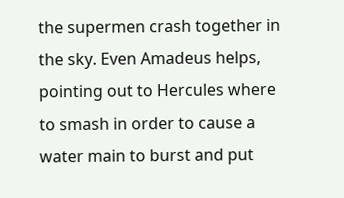the supermen crash together in the sky. Even Amadeus helps, pointing out to Hercules where to smash in order to cause a water main to burst and put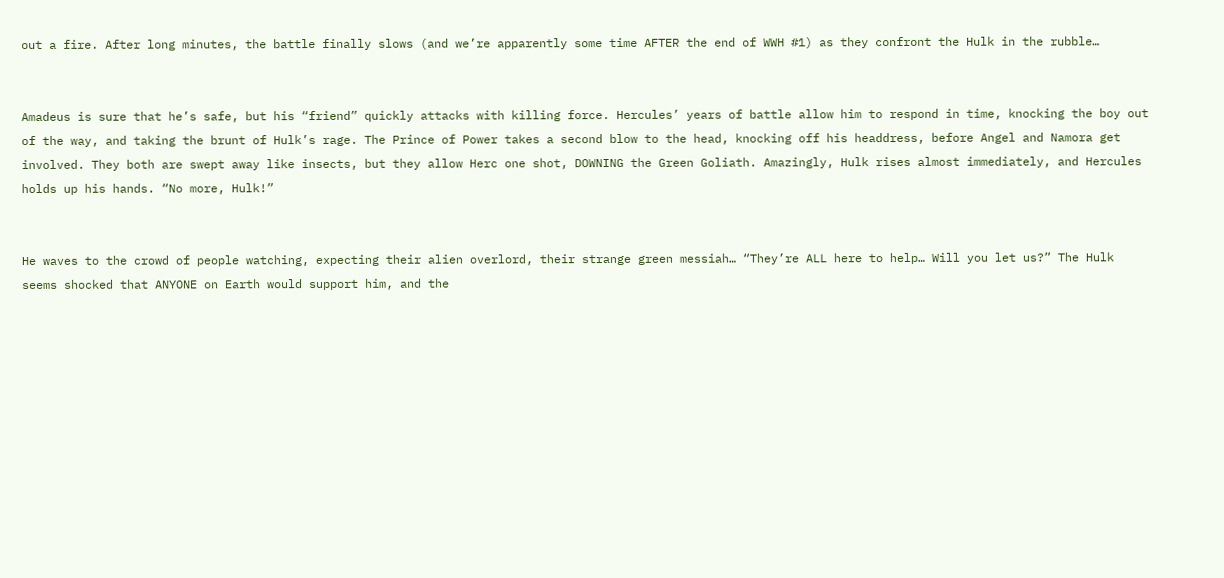out a fire. After long minutes, the battle finally slows (and we’re apparently some time AFTER the end of WWH #1) as they confront the Hulk in the rubble…


Amadeus is sure that he’s safe, but his “friend” quickly attacks with killing force. Hercules’ years of battle allow him to respond in time, knocking the boy out of the way, and taking the brunt of Hulk’s rage. The Prince of Power takes a second blow to the head, knocking off his headdress, before Angel and Namora get involved. They both are swept away like insects, but they allow Herc one shot, DOWNING the Green Goliath. Amazingly, Hulk rises almost immediately, and Hercules holds up his hands. “No more, Hulk!”


He waves to the crowd of people watching, expecting their alien overlord, their strange green messiah… “They’re ALL here to help… Will you let us?” The Hulk seems shocked that ANYONE on Earth would support him, and the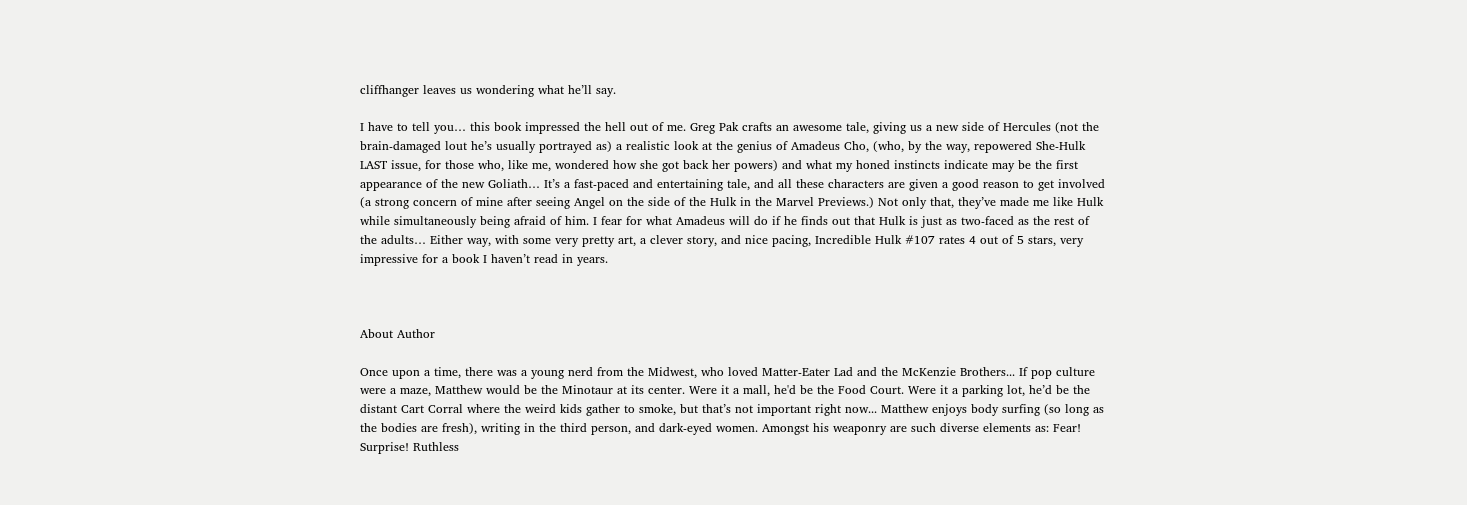cliffhanger leaves us wondering what he’ll say.

I have to tell you… this book impressed the hell out of me. Greg Pak crafts an awesome tale, giving us a new side of Hercules (not the brain-damaged lout he’s usually portrayed as) a realistic look at the genius of Amadeus Cho, (who, by the way, repowered She-Hulk LAST issue, for those who, like me, wondered how she got back her powers) and what my honed instincts indicate may be the first appearance of the new Goliath… It’s a fast-paced and entertaining tale, and all these characters are given a good reason to get involved (a strong concern of mine after seeing Angel on the side of the Hulk in the Marvel Previews.) Not only that, they’ve made me like Hulk while simultaneously being afraid of him. I fear for what Amadeus will do if he finds out that Hulk is just as two-faced as the rest of the adults… Either way, with some very pretty art, a clever story, and nice pacing, Incredible Hulk #107 rates 4 out of 5 stars, very impressive for a book I haven’t read in years.



About Author

Once upon a time, there was a young nerd from the Midwest, who loved Matter-Eater Lad and the McKenzie Brothers... If pop culture were a maze, Matthew would be the Minotaur at its center. Were it a mall, he'd be the Food Court. Were it a parking lot, he’d be the distant Cart Corral where the weird kids gather to smoke, but that’s not important right now... Matthew enjoys body surfing (so long as the bodies are fresh), writing in the third person, and dark-eyed women. Amongst his weaponry are such diverse elements as: Fear! Surprise! Ruthless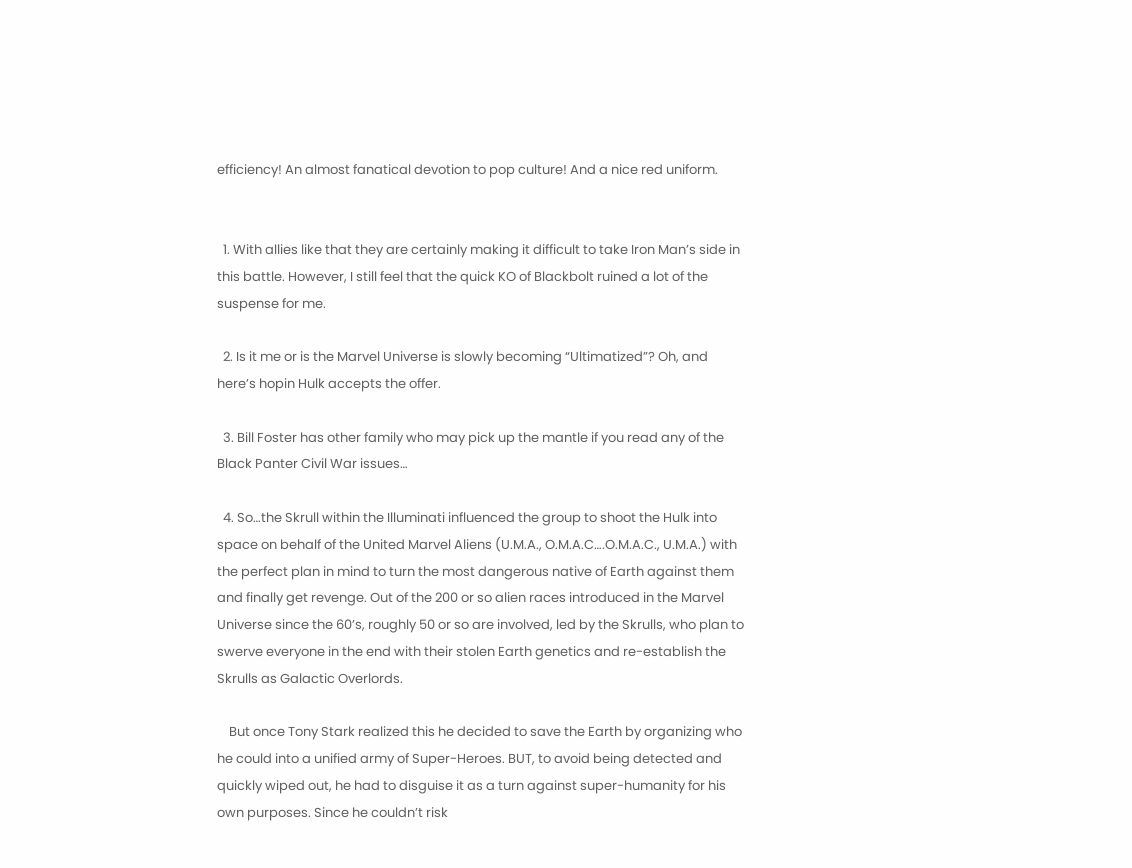efficiency! An almost fanatical devotion to pop culture! And a nice red uniform.


  1. With allies like that they are certainly making it difficult to take Iron Man’s side in this battle. However, I still feel that the quick KO of Blackbolt ruined a lot of the suspense for me.

  2. Is it me or is the Marvel Universe is slowly becoming “Ultimatized”? Oh, and here’s hopin Hulk accepts the offer.

  3. Bill Foster has other family who may pick up the mantle if you read any of the Black Panter Civil War issues…

  4. So…the Skrull within the Illuminati influenced the group to shoot the Hulk into space on behalf of the United Marvel Aliens (U.M.A., O.M.A.C….O.M.A.C., U.M.A.) with the perfect plan in mind to turn the most dangerous native of Earth against them and finally get revenge. Out of the 200 or so alien races introduced in the Marvel Universe since the 60’s, roughly 50 or so are involved, led by the Skrulls, who plan to swerve everyone in the end with their stolen Earth genetics and re-establish the Skrulls as Galactic Overlords.

    But once Tony Stark realized this he decided to save the Earth by organizing who he could into a unified army of Super-Heroes. BUT, to avoid being detected and quickly wiped out, he had to disguise it as a turn against super-humanity for his own purposes. Since he couldn’t risk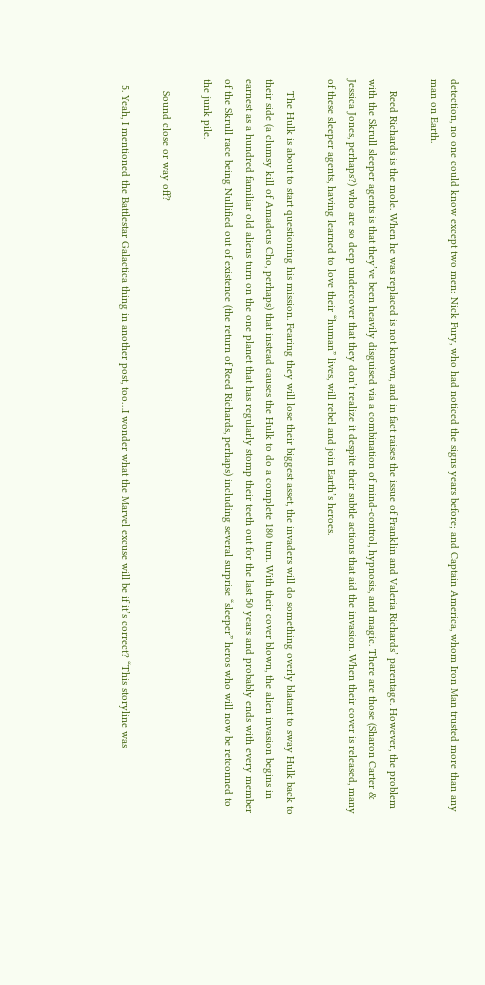detection, no one could know except two men: Nick Fury, who had noticed the signs years before; and Captain America, whom Iron Man trusted more than any man on Earth.

    Reed Richards is the mole. When he was replaced is not known, and in fact raises the issue of Franklin and Valeria Richards’ parentage. However, the problem with the Skrull sleeper agents is that they’ve been heavily disguised via a combination of mind-control, hypnosis, and magic. There are those (Sharon Carter & Jessica Jones, perhaps?) who are so deep undercover that they don’t realize it despite their subtle actions that aid the invasion. When their cover is released, many of these sleeper agents, having learned to love their “human” lives, will rebel and join Earth’s heroes.

    The Hulk is about to start questioning his mission. Fearing they will lose their biggest asset, the invaders will do something overly blatant to sway Hulk back to their side (a clumsy kill of Amadeus Cho, perhaps) that instead causes the Hulk to do a complete 180 turn. With their cover blown, the alien invasion begins in earnest as a hundred familiar old aliens turn on the one planet that has regularly stomp their teeth out for the last 50 years and probably ends with every member of the Skrull race being Nullified out of existence (the return of Reed Richards, perhaps) including several surprise “sleeper” heros who will now be retconned to the junk pile.

    Sound close or way off?

  5. Yeah, I mentioned the Battlestar Galactica thing in another post, too…I wonder what the Marvel excuse will be if it’s correct? “This storyline was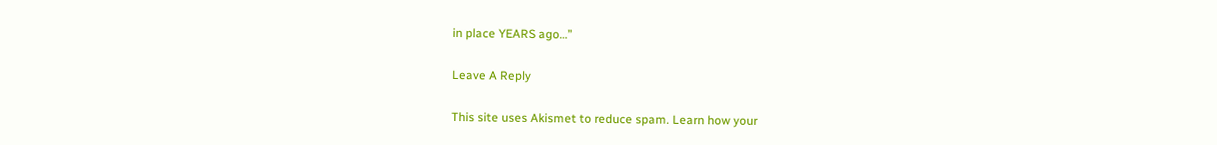in place YEARS ago…”

Leave A Reply

This site uses Akismet to reduce spam. Learn how your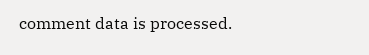comment data is processed.